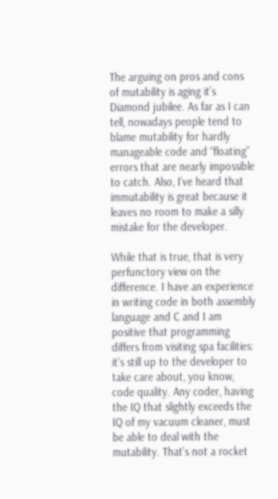The arguing on pros and cons of mutability is aging it’s Diamond jubilee. As far as I can tell, nowadays people tend to blame mutability for hardly manageable code and “floating” errors that are nearly impossible to catch. Also, I’ve heard that immutability is great because it leaves no room to make a silly mistake for the developer.

While that is true, that is very perfunctory view on the difference. I have an experience in writing code in both assembly language and C and I am positive that programming differs from visiting spa facilities: it’s still up to the developer to take care about, you know, code quality. Any coder, having the IQ that slightly exceeds the IQ of my vacuum cleaner, must be able to deal with the mutability. That’s not a rocket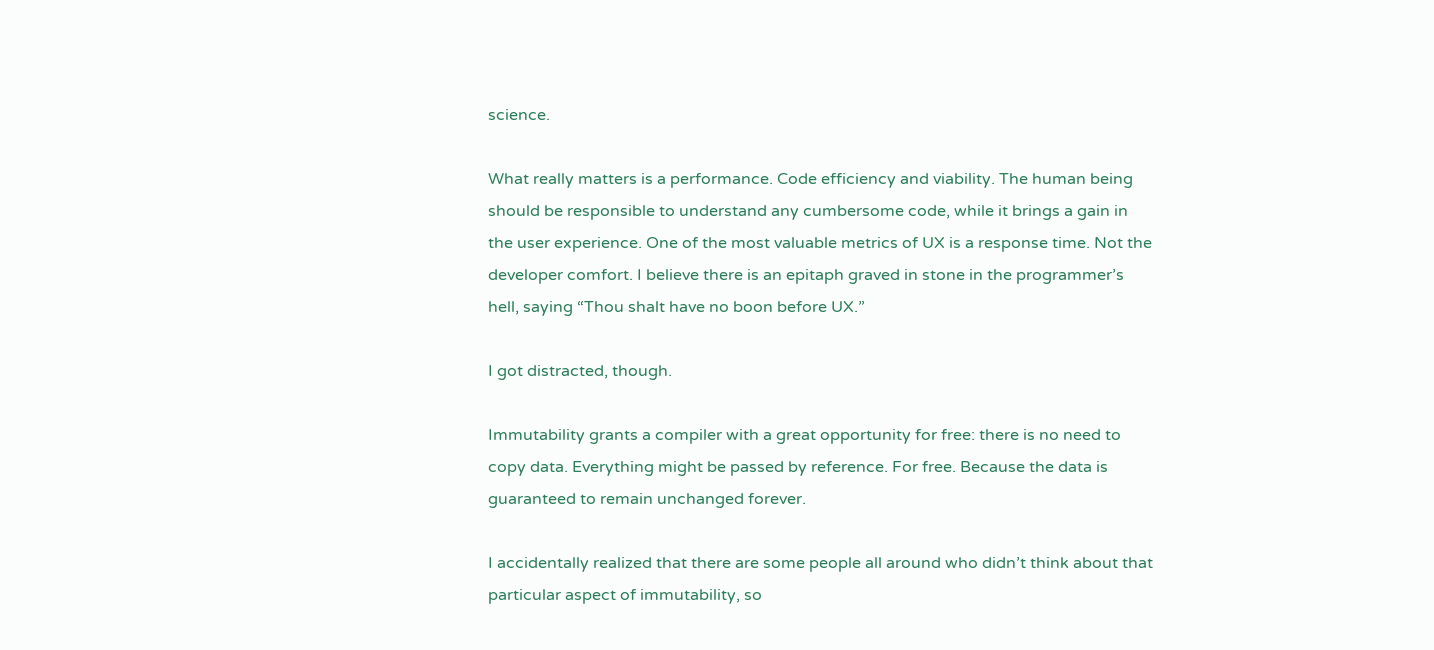science.

What really matters is a performance. Code efficiency and viability. The human being should be responsible to understand any cumbersome code, while it brings a gain in the user experience. One of the most valuable metrics of UX is a response time. Not the developer comfort. I believe there is an epitaph graved in stone in the programmer’s hell, saying “Thou shalt have no boon before UX.”

I got distracted, though.

Immutability grants a compiler with a great opportunity for free: there is no need to copy data. Everything might be passed by reference. For free. Because the data is guaranteed to remain unchanged forever.

I accidentally realized that there are some people all around who didn’t think about that particular aspect of immutability, so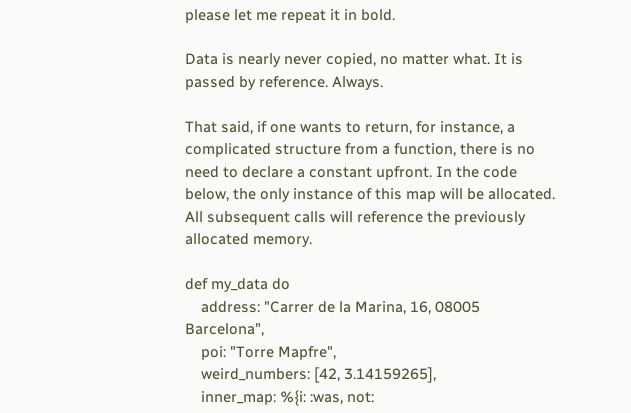please let me repeat it in bold.

Data is nearly never copied, no matter what. It is passed by reference. Always.

That said, if one wants to return, for instance, a complicated structure from a function, there is no need to declare a constant upfront. In the code below, the only instance of this map will be allocated. All subsequent calls will reference the previously allocated memory.

def my_data do
    address: "Carrer de la Marina, 16, 08005 Barcelona",
    poi: "Torre Mapfre",
    weird_numbers: [42, 3.14159265],
    inner_map: %{i: :was, not: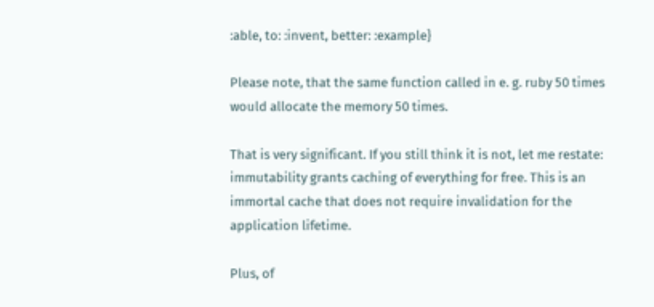:able, to: :invent, better: :example}

Please note, that the same function called in e. g. ruby 50 times would allocate the memory 50 times.

That is very significant. If you still think it is not, let me restate: immutability grants caching of everything for free. This is an immortal cache that does not require invalidation for the application lifetime.

Plus, of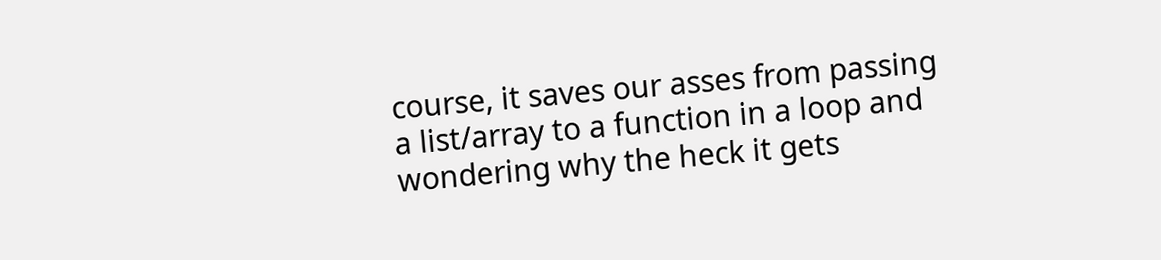course, it saves our asses from passing a list/array to a function in a loop and wondering why the heck it gets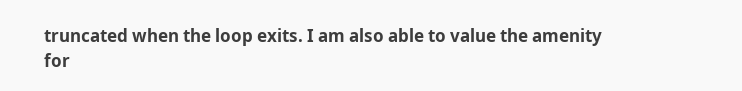truncated when the loop exits. I am also able to value the amenity for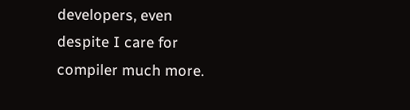developers, even despite I care for compiler much more.